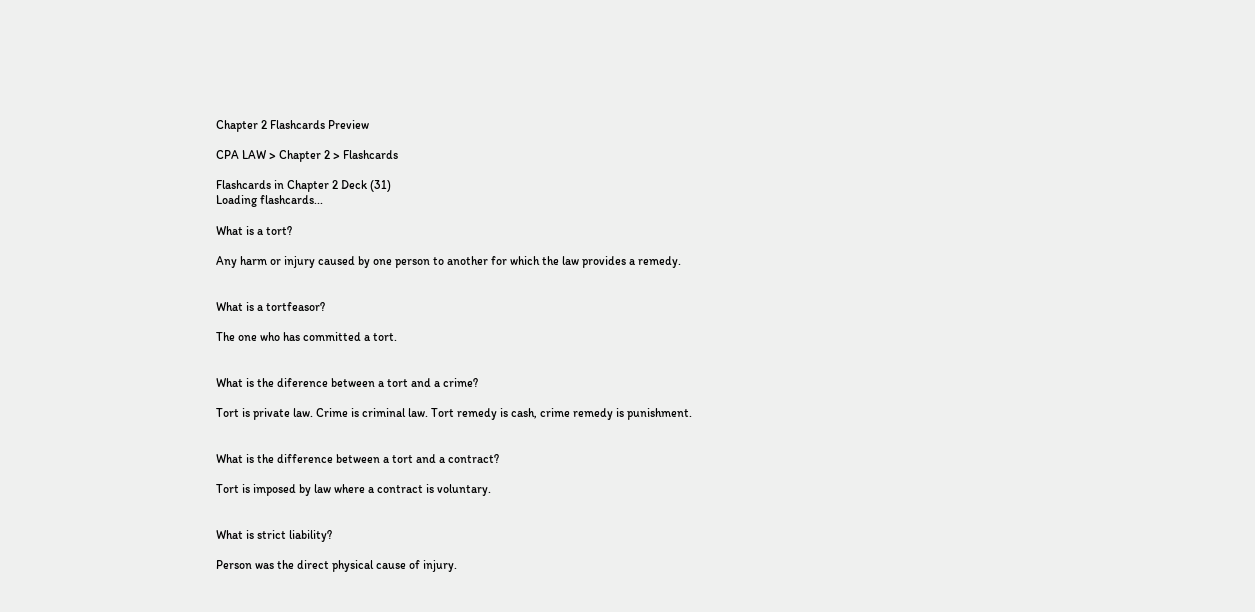Chapter 2 Flashcards Preview

CPA LAW > Chapter 2 > Flashcards

Flashcards in Chapter 2 Deck (31)
Loading flashcards...

What is a tort?

Any harm or injury caused by one person to another for which the law provides a remedy.


What is a tortfeasor?

The one who has committed a tort.


What is the diference between a tort and a crime?

Tort is private law. Crime is criminal law. Tort remedy is cash, crime remedy is punishment.


What is the difference between a tort and a contract?

Tort is imposed by law where a contract is voluntary.


What is strict liability?

Person was the direct physical cause of injury.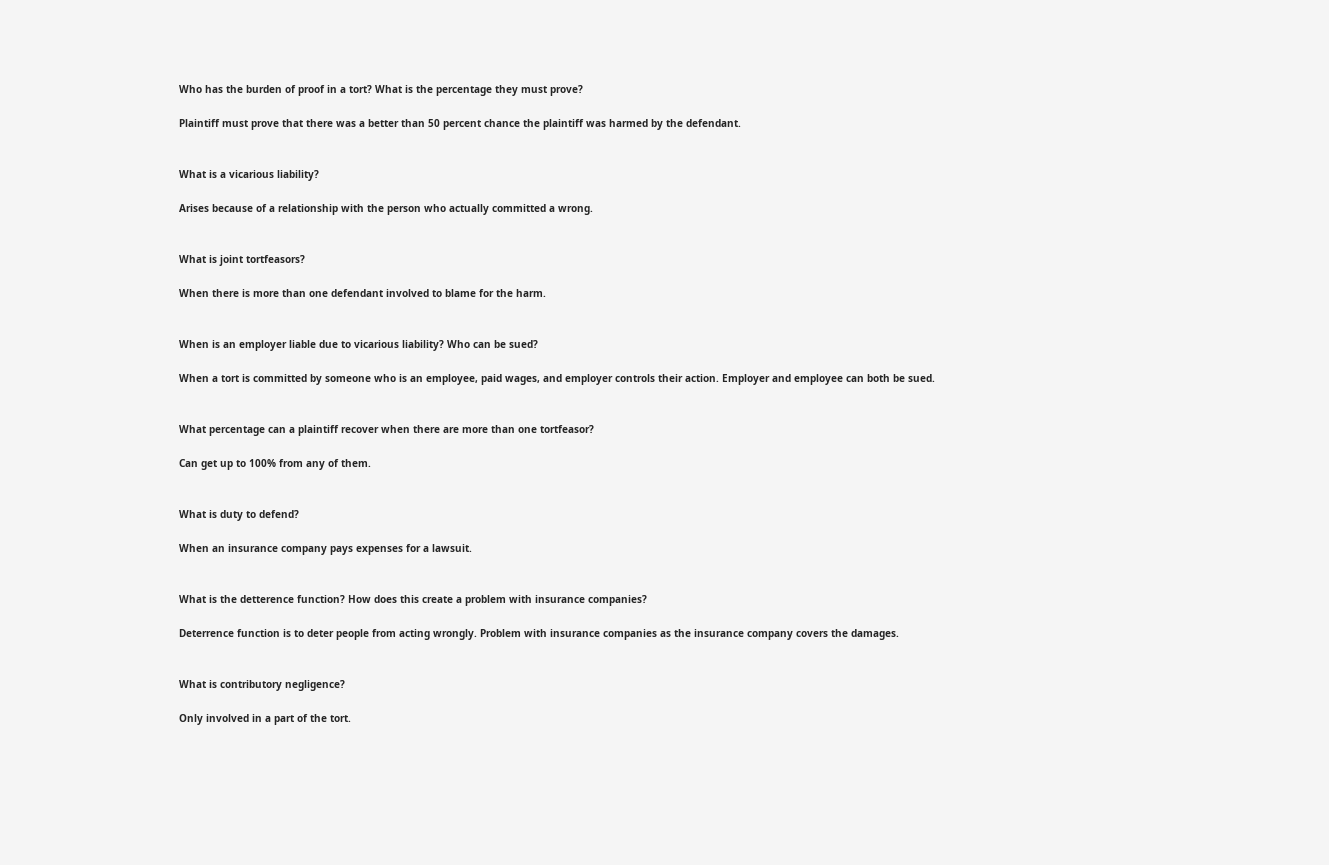Who has the burden of proof in a tort? What is the percentage they must prove?

Plaintiff must prove that there was a better than 50 percent chance the plaintiff was harmed by the defendant.


What is a vicarious liability?

Arises because of a relationship with the person who actually committed a wrong.


What is joint tortfeasors?

When there is more than one defendant involved to blame for the harm.


When is an employer liable due to vicarious liability? Who can be sued?

When a tort is committed by someone who is an employee, paid wages, and employer controls their action. Employer and employee can both be sued.


What percentage can a plaintiff recover when there are more than one tortfeasor?

Can get up to 100% from any of them.


What is duty to defend?

When an insurance company pays expenses for a lawsuit.


What is the detterence function? How does this create a problem with insurance companies?

Deterrence function is to deter people from acting wrongly. Problem with insurance companies as the insurance company covers the damages.


What is contributory negligence?

Only involved in a part of the tort.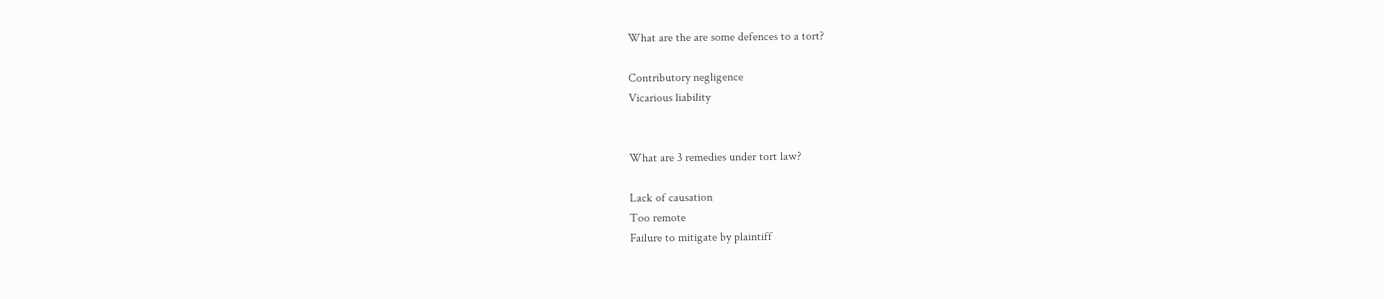What are the are some defences to a tort?

Contributory negligence
Vicarious liability


What are 3 remedies under tort law?

Lack of causation
Too remote
Failure to mitigate by plaintiff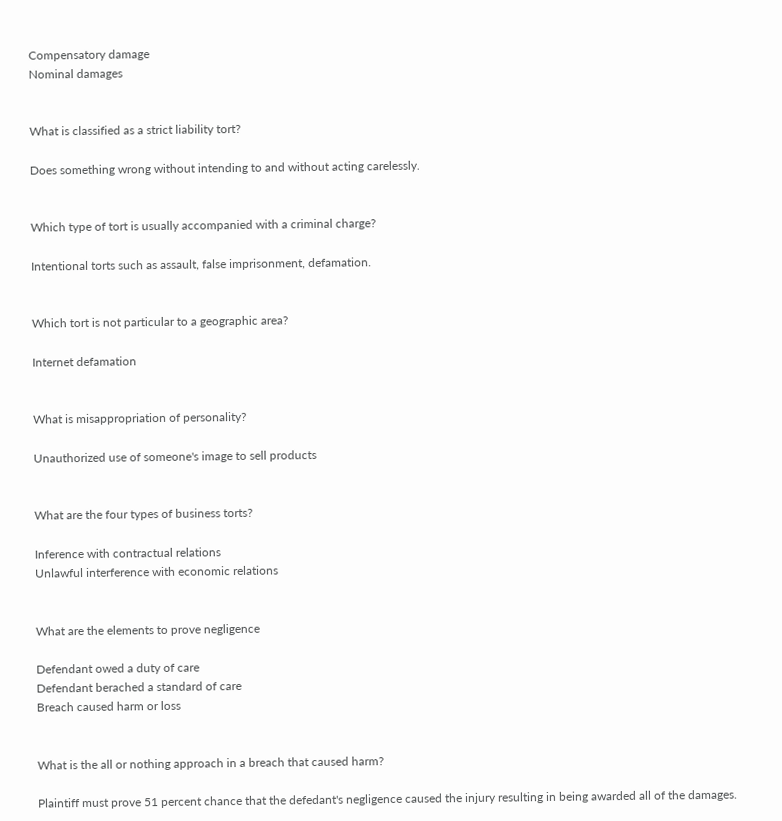Compensatory damage
Nominal damages


What is classified as a strict liability tort?

Does something wrong without intending to and without acting carelessly.


Which type of tort is usually accompanied with a criminal charge?

Intentional torts such as assault, false imprisonment, defamation.


Which tort is not particular to a geographic area?

Internet defamation


What is misappropriation of personality?

Unauthorized use of someone's image to sell products


What are the four types of business torts?

Inference with contractual relations
Unlawful interference with economic relations


What are the elements to prove negligence

Defendant owed a duty of care
Defendant berached a standard of care
Breach caused harm or loss


What is the all or nothing approach in a breach that caused harm?

Plaintiff must prove 51 percent chance that the defedant's negligence caused the injury resulting in being awarded all of the damages.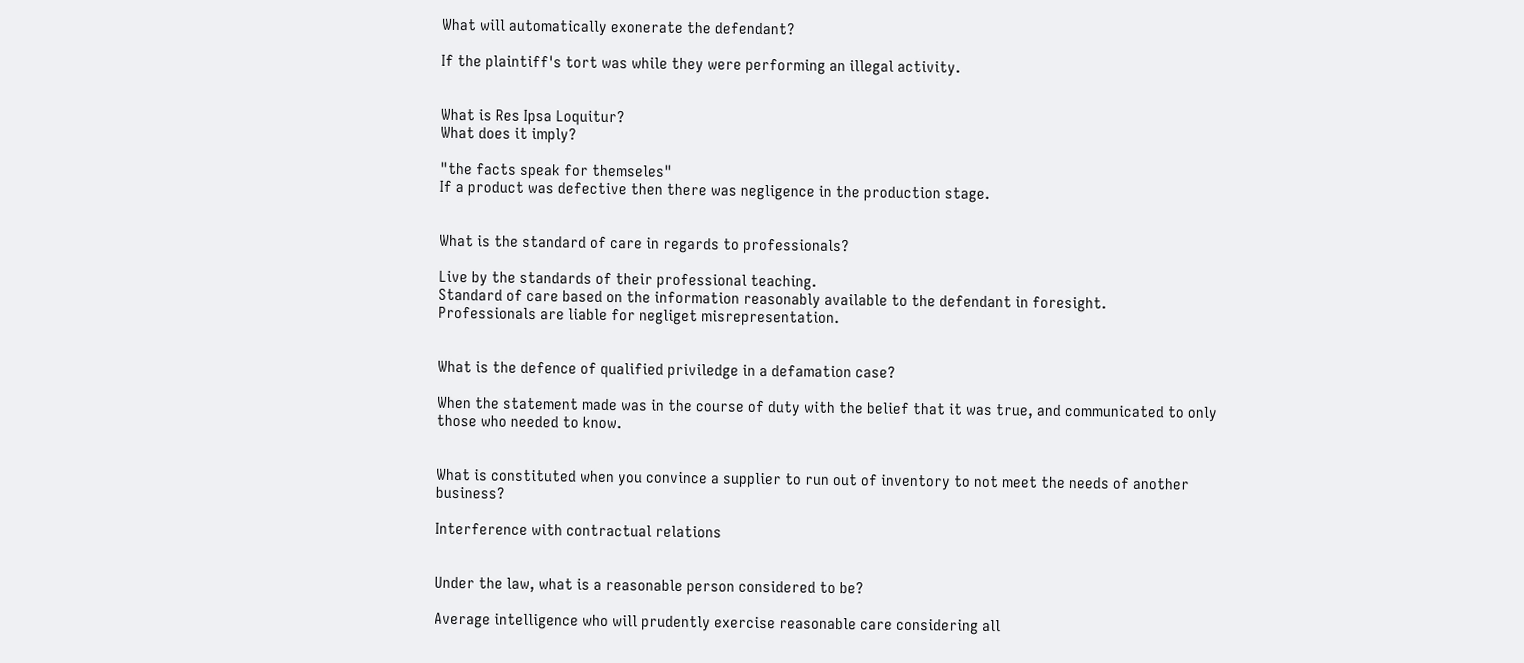What will automatically exonerate the defendant?

If the plaintiff's tort was while they were performing an illegal activity.


What is Res Ipsa Loquitur?
What does it imply?

"the facts speak for themseles"
If a product was defective then there was negligence in the production stage.


What is the standard of care in regards to professionals?

Live by the standards of their professional teaching.
Standard of care based on the information reasonably available to the defendant in foresight.
Professionals are liable for negliget misrepresentation.


What is the defence of qualified priviledge in a defamation case?

When the statement made was in the course of duty with the belief that it was true, and communicated to only those who needed to know.


What is constituted when you convince a supplier to run out of inventory to not meet the needs of another business?

Interference with contractual relations


Under the law, what is a reasonable person considered to be?

Average intelligence who will prudently exercise reasonable care considering all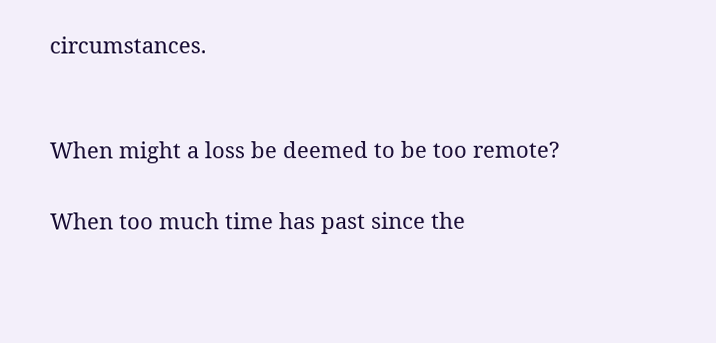circumstances.


When might a loss be deemed to be too remote?

When too much time has past since the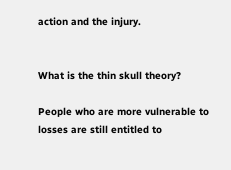action and the injury.


What is the thin skull theory?

People who are more vulnerable to losses are still entitled to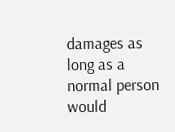damages as long as a normal person would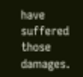have suffered those damages.